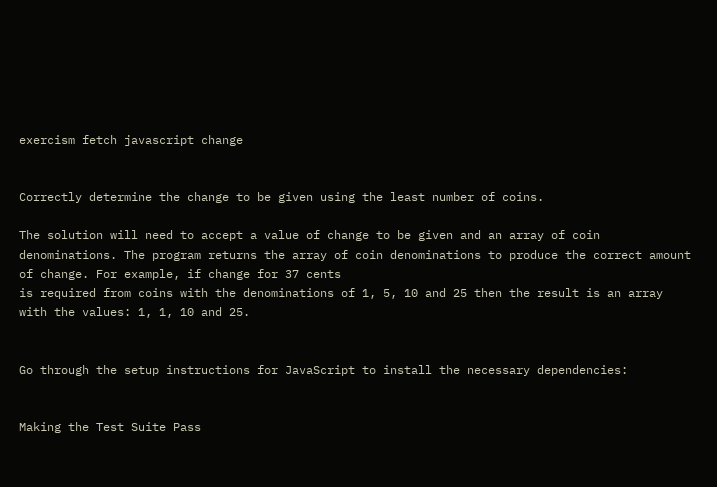exercism fetch javascript change


Correctly determine the change to be given using the least number of coins.

The solution will need to accept a value of change to be given and an array of coin denominations. The program returns the array of coin denominations to produce the correct amount of change. For example, if change for 37 cents
is required from coins with the denominations of 1, 5, 10 and 25 then the result is an array with the values: 1, 1, 10 and 25.


Go through the setup instructions for JavaScript to install the necessary dependencies:


Making the Test Suite Pass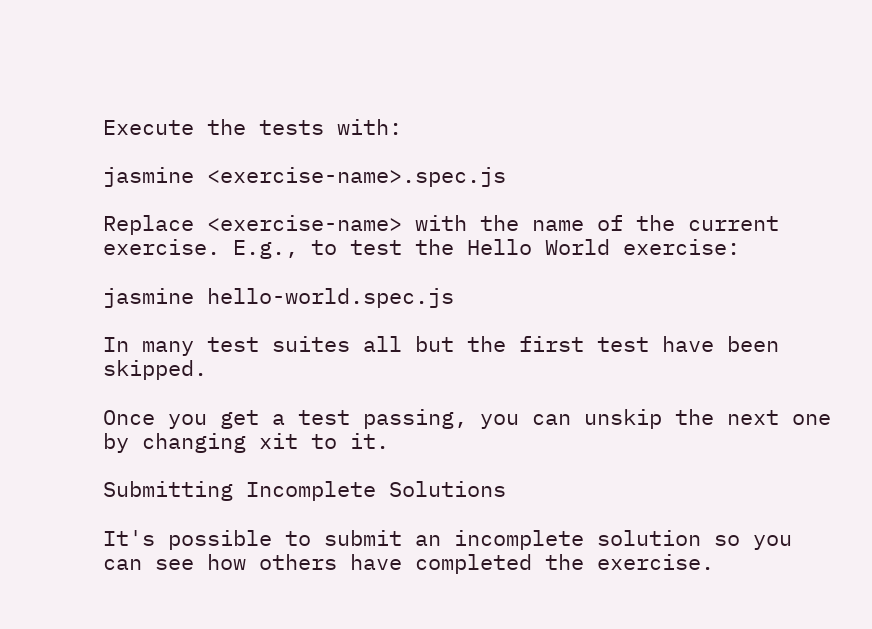Execute the tests with:

jasmine <exercise-name>.spec.js

Replace <exercise-name> with the name of the current exercise. E.g., to test the Hello World exercise:

jasmine hello-world.spec.js

In many test suites all but the first test have been skipped.

Once you get a test passing, you can unskip the next one by changing xit to it.

Submitting Incomplete Solutions

It's possible to submit an incomplete solution so you can see how others have completed the exercise.